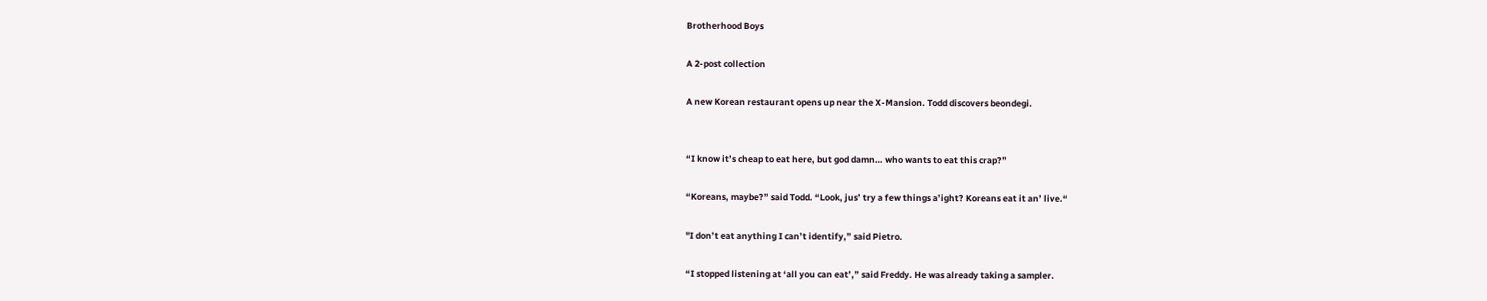Brotherhood Boys

A 2-post collection

A new Korean restaurant opens up near the X-Mansion. Todd discovers beondegi.


“I know it’s cheap to eat here, but god damn… who wants to eat this crap?”

“Koreans, maybe?” said Todd. “Look, jus’ try a few things a’ight? Koreans eat it an’ live.“

"I don’t eat anything I can’t identify,” said Pietro.

“I stopped listening at ‘all you can eat’,” said Freddy. He was already taking a sampler.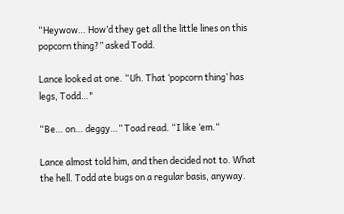“Heywow… How’d they get all the little lines on this popcorn thing?” asked Todd.

Lance looked at one. “Uh. That ‘popcorn thing’ has legs, Todd…"

“Be… on… deggy…” Toad read. “I like ‘em.“

Lance almost told him, and then decided not to. What the hell. Todd ate bugs on a regular basis, anyway.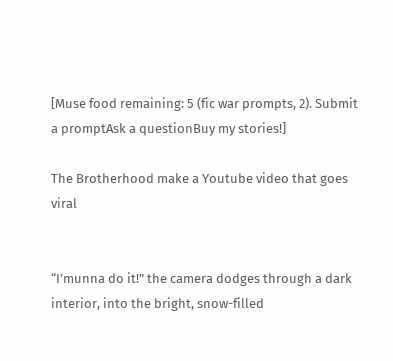[Muse food remaining: 5 (fic war prompts, 2). Submit a promptAsk a questionBuy my stories!]

The Brotherhood make a Youtube video that goes viral


“I’munna do it!” the camera dodges through a dark interior, into the bright, snow-filled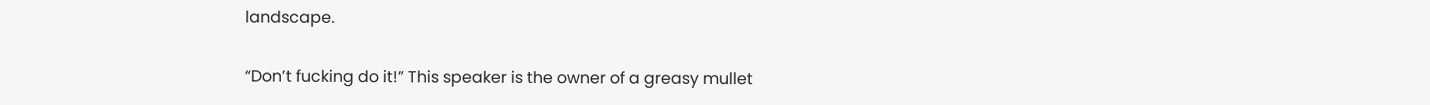landscape.

“Don’t fucking do it!” This speaker is the owner of a greasy mullet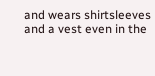and wears shirtsleeves and a vest even in the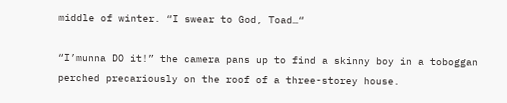middle of winter. “I swear to God, Toad…“

“I’munna DO it!” the camera pans up to find a skinny boy in a toboggan perched precariously on the roof of a three-storey house.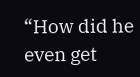“How did he even get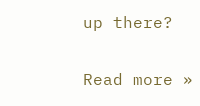up there?

Read more »